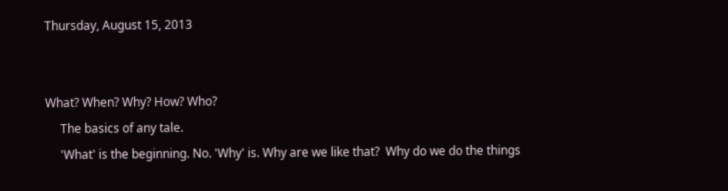Thursday, August 15, 2013


What? When? Why? How? Who?
     The basics of any tale.
     'What' is the beginning. No. 'Why' is. Why are we like that?  Why do we do the things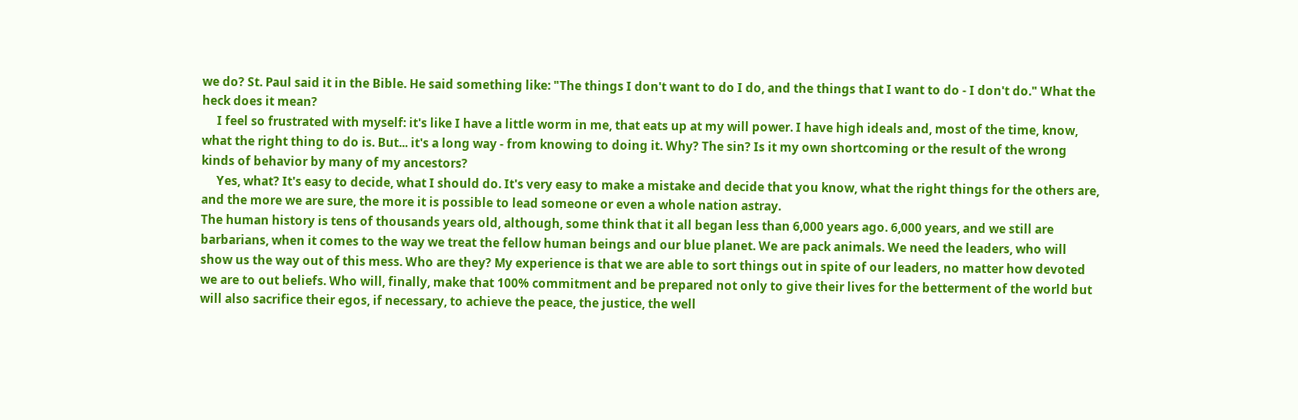we do? St. Paul said it in the Bible. He said something like: "The things I don't want to do I do, and the things that I want to do - I don't do." What the heck does it mean?
     I feel so frustrated with myself: it's like I have a little worm in me, that eats up at my will power. I have high ideals and, most of the time, know, what the right thing to do is. But... it's a long way - from knowing to doing it. Why? The sin? Is it my own shortcoming or the result of the wrong kinds of behavior by many of my ancestors?
     Yes, what? It's easy to decide, what I should do. It's very easy to make a mistake and decide that you know, what the right things for the others are, and the more we are sure, the more it is possible to lead someone or even a whole nation astray.
The human history is tens of thousands years old, although, some think that it all began less than 6,000 years ago. 6,000 years, and we still are barbarians, when it comes to the way we treat the fellow human beings and our blue planet. We are pack animals. We need the leaders, who will show us the way out of this mess. Who are they? My experience is that we are able to sort things out in spite of our leaders, no matter how devoted we are to out beliefs. Who will, finally, make that 100% commitment and be prepared not only to give their lives for the betterment of the world but will also sacrifice their egos, if necessary, to achieve the peace, the justice, the well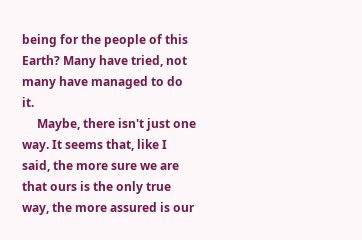being for the people of this Earth? Many have tried, not many have managed to do it.
     Maybe, there isn't just one way. It seems that, like I said, the more sure we are that ours is the only true way, the more assured is our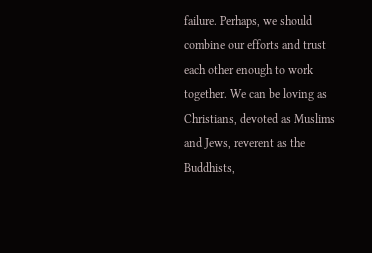failure. Perhaps, we should combine our efforts and trust each other enough to work together. We can be loving as Christians, devoted as Muslims and Jews, reverent as the Buddhists,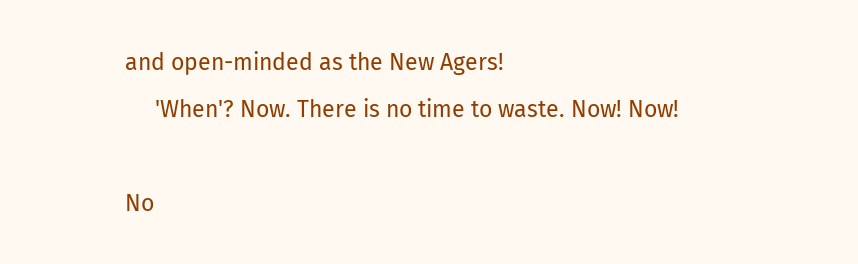and open-minded as the New Agers!
     'When'? Now. There is no time to waste. Now! Now!

No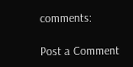comments:

Post a Comment